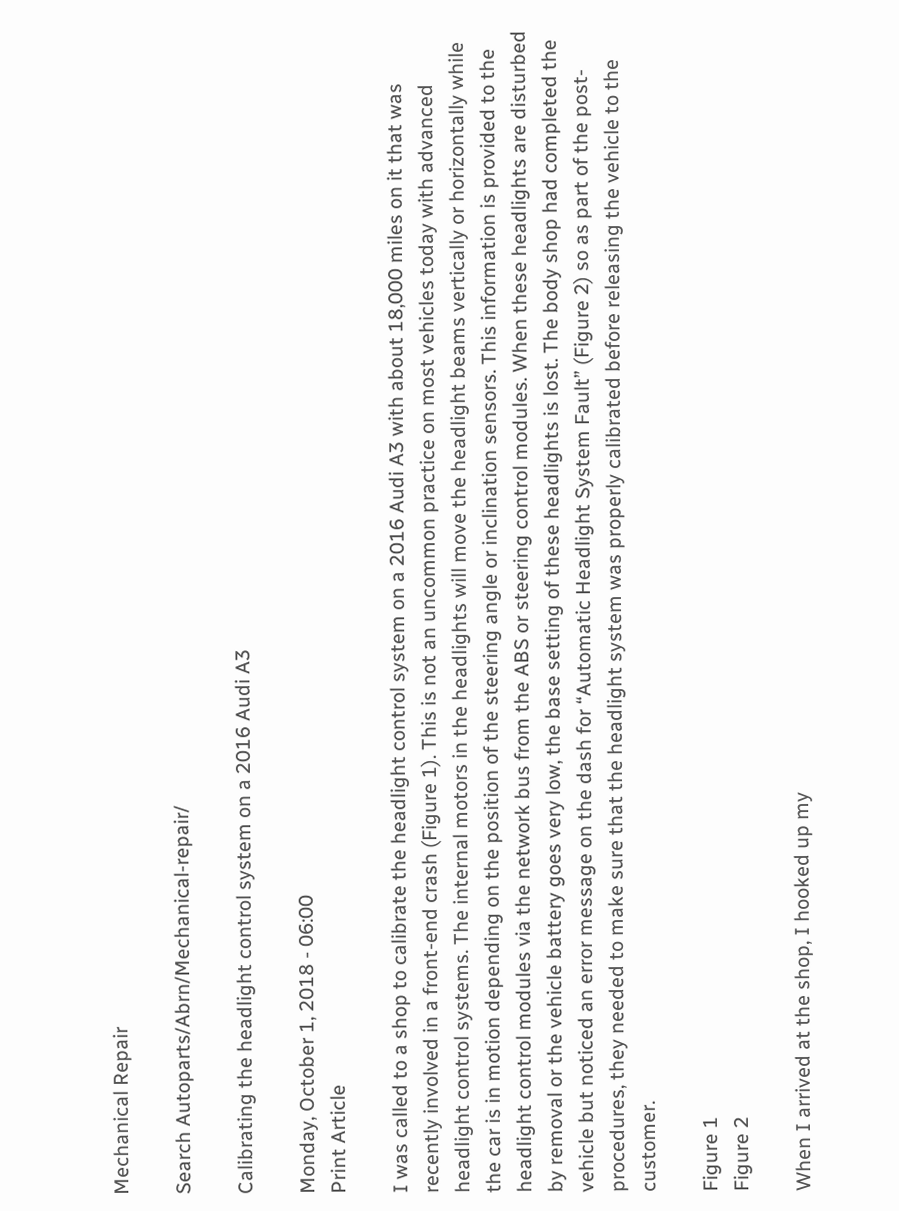Mechanical Repair

Search Autoparts/Abrn/Mechanical-repair/

Calibrating the headlight control system on a 2016 Audi A3

Monday, October 1, 2018 - 06:00
Print Article

I was called to a shop to calibrate the headlight control system on a 2016 Audi A3 with about 18,000 miles on it that was recently involved in a front-end crash (Figure 1). This is not an uncommon practice on most vehicles today with advanced headlight control systems. The internal motors in the headlights will move the headlight beams vertically or horizontally while the car is in motion depending on the position of the steering angle or inclination sensors. This information is provided to the headlight control modules via the network bus from the ABS or steering control modules. When these headlights are disturbed by removal or the vehicle battery goes very low, the base setting of these headlights is lost. The body shop had completed the vehicle but noticed an error message on the dash for “Automatic Headlight System Fault” (Figure 2) so as part of the post-procedures, they needed to make sure that the headlight system was properly calibrated before releasing the vehicle to the customer.

Figure 1
Figure 2

When I arrived at the shop, I hooked up my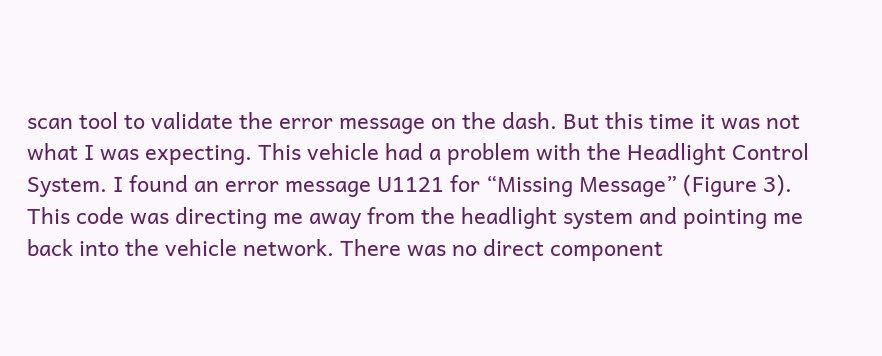scan tool to validate the error message on the dash. But this time it was not what I was expecting. This vehicle had a problem with the Headlight Control System. I found an error message U1121 for “Missing Message” (Figure 3). This code was directing me away from the headlight system and pointing me back into the vehicle network. There was no direct component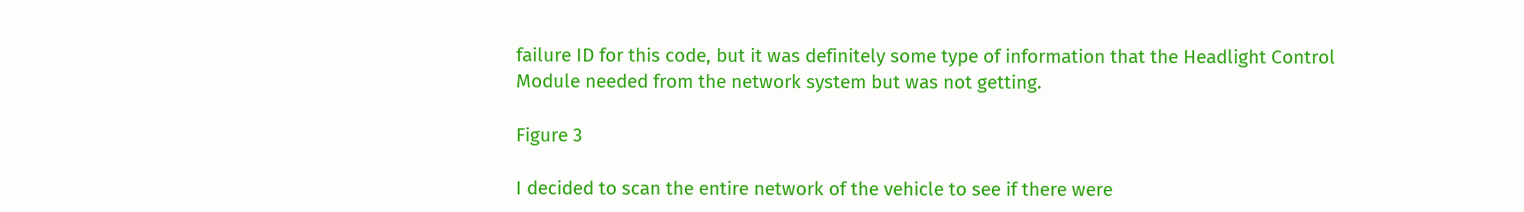failure ID for this code, but it was definitely some type of information that the Headlight Control Module needed from the network system but was not getting.

Figure 3

I decided to scan the entire network of the vehicle to see if there were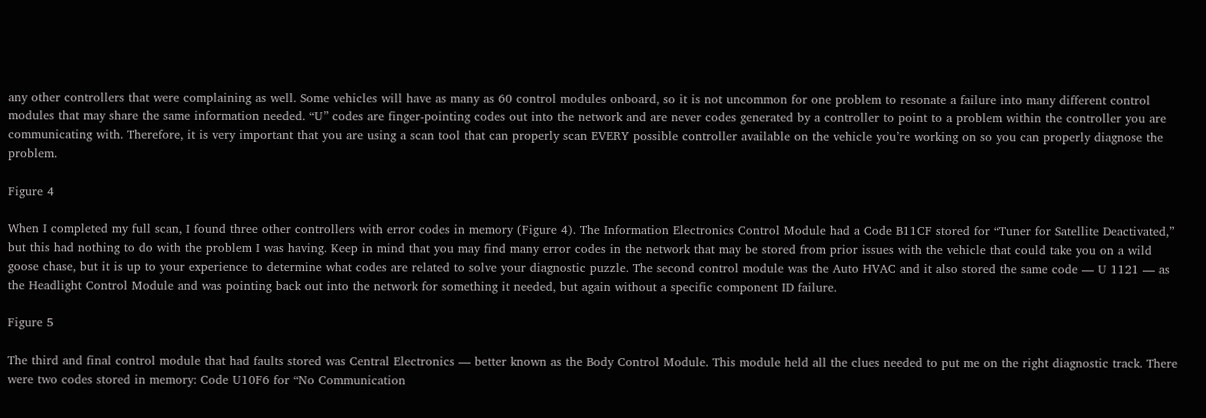any other controllers that were complaining as well. Some vehicles will have as many as 60 control modules onboard, so it is not uncommon for one problem to resonate a failure into many different control modules that may share the same information needed. “U” codes are finger-pointing codes out into the network and are never codes generated by a controller to point to a problem within the controller you are communicating with. Therefore, it is very important that you are using a scan tool that can properly scan EVERY possible controller available on the vehicle you’re working on so you can properly diagnose the problem.

Figure 4

When I completed my full scan, I found three other controllers with error codes in memory (Figure 4). The Information Electronics Control Module had a Code B11CF stored for “Tuner for Satellite Deactivated,” but this had nothing to do with the problem I was having. Keep in mind that you may find many error codes in the network that may be stored from prior issues with the vehicle that could take you on a wild goose chase, but it is up to your experience to determine what codes are related to solve your diagnostic puzzle. The second control module was the Auto HVAC and it also stored the same code — U 1121 — as the Headlight Control Module and was pointing back out into the network for something it needed, but again without a specific component ID failure.

Figure 5

The third and final control module that had faults stored was Central Electronics — better known as the Body Control Module. This module held all the clues needed to put me on the right diagnostic track. There were two codes stored in memory: Code U10F6 for “No Communication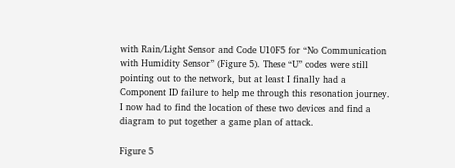with Rain/Light Sensor and Code U10F5 for “No Communication with Humidity Sensor” (Figure 5). These “U” codes were still pointing out to the network, but at least I finally had a Component ID failure to help me through this resonation journey. I now had to find the location of these two devices and find a diagram to put together a game plan of attack.

Figure 5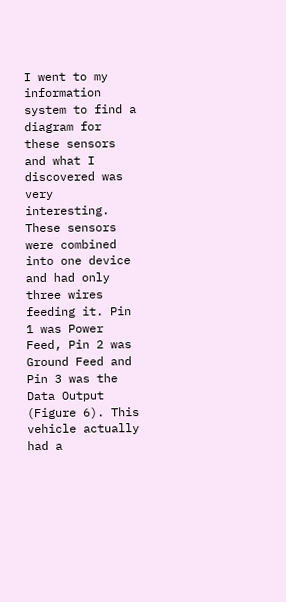I went to my information system to find a diagram for these sensors and what I discovered was very interesting. These sensors were combined into one device and had only three wires feeding it. Pin 1 was Power Feed, Pin 2 was Ground Feed and Pin 3 was the Data Output (Figure 6). This vehicle actually had a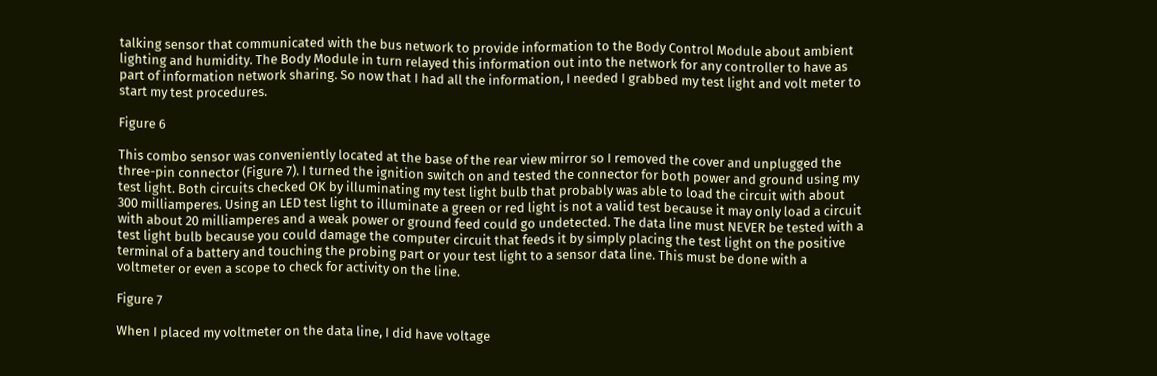talking sensor that communicated with the bus network to provide information to the Body Control Module about ambient lighting and humidity. The Body Module in turn relayed this information out into the network for any controller to have as part of information network sharing. So now that I had all the information, I needed I grabbed my test light and volt meter to start my test procedures.

Figure 6

This combo sensor was conveniently located at the base of the rear view mirror so I removed the cover and unplugged the three-pin connector (Figure 7). I turned the ignition switch on and tested the connector for both power and ground using my test light. Both circuits checked OK by illuminating my test light bulb that probably was able to load the circuit with about 300 milliamperes. Using an LED test light to illuminate a green or red light is not a valid test because it may only load a circuit with about 20 milliamperes and a weak power or ground feed could go undetected. The data line must NEVER be tested with a test light bulb because you could damage the computer circuit that feeds it by simply placing the test light on the positive terminal of a battery and touching the probing part or your test light to a sensor data line. This must be done with a voltmeter or even a scope to check for activity on the line.

Figure 7

When I placed my voltmeter on the data line, I did have voltage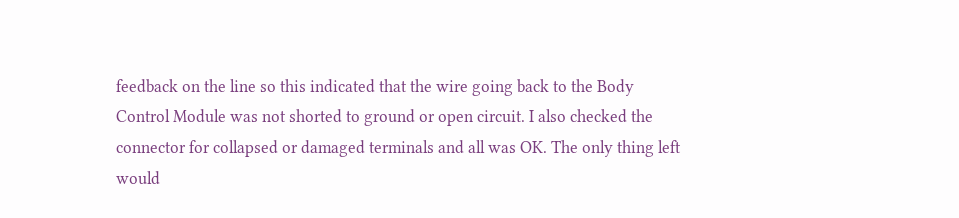feedback on the line so this indicated that the wire going back to the Body Control Module was not shorted to ground or open circuit. I also checked the connector for collapsed or damaged terminals and all was OK. The only thing left would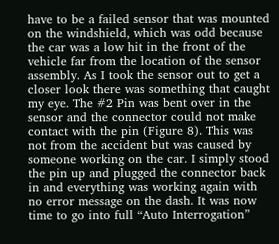have to be a failed sensor that was mounted on the windshield, which was odd because the car was a low hit in the front of the vehicle far from the location of the sensor assembly. As I took the sensor out to get a closer look there was something that caught my eye. The #2 Pin was bent over in the sensor and the connector could not make contact with the pin (Figure 8). This was not from the accident but was caused by someone working on the car. I simply stood the pin up and plugged the connector back in and everything was working again with no error message on the dash. It was now time to go into full “Auto Interrogation”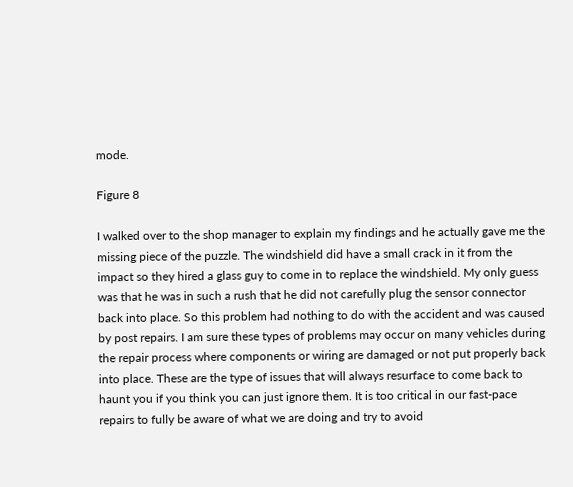mode.

Figure 8

I walked over to the shop manager to explain my findings and he actually gave me the missing piece of the puzzle. The windshield did have a small crack in it from the impact so they hired a glass guy to come in to replace the windshield. My only guess was that he was in such a rush that he did not carefully plug the sensor connector back into place. So this problem had nothing to do with the accident and was caused by post repairs. I am sure these types of problems may occur on many vehicles during the repair process where components or wiring are damaged or not put properly back into place. These are the type of issues that will always resurface to come back to haunt you if you think you can just ignore them. It is too critical in our fast-pace repairs to fully be aware of what we are doing and try to avoid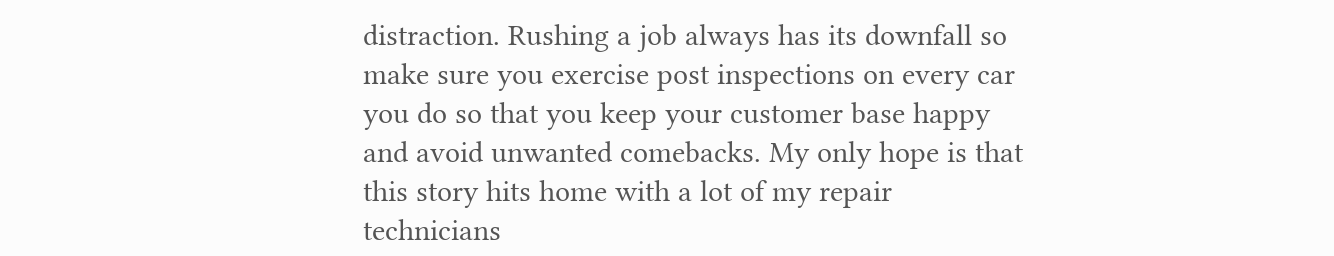distraction. Rushing a job always has its downfall so make sure you exercise post inspections on every car you do so that you keep your customer base happy and avoid unwanted comebacks. My only hope is that this story hits home with a lot of my repair technicians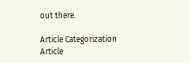out there.

Article Categorization
Article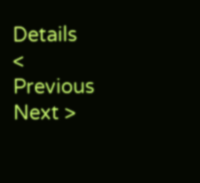Details
< Previous
Next >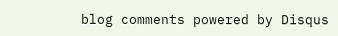blog comments powered by Disqus